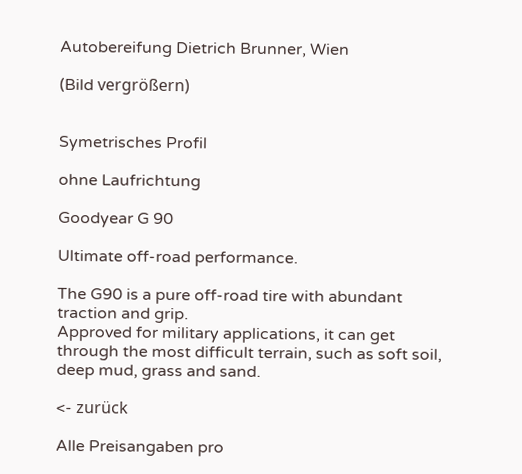Autobereifung Dietrich Brunner, Wien

(Bild vergrößern)


Symetrisches Profil

ohne Laufrichtung

Goodyear G 90

Ultimate off-road performance.

The G90 is a pure off-road tire with abundant traction and grip.
Approved for military applications, it can get through the most difficult terrain, such as soft soil, deep mud, grass and sand.

<- zurück

Alle Preisangaben pro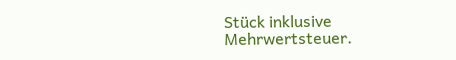Stück inklusive Mehrwertsteuer.